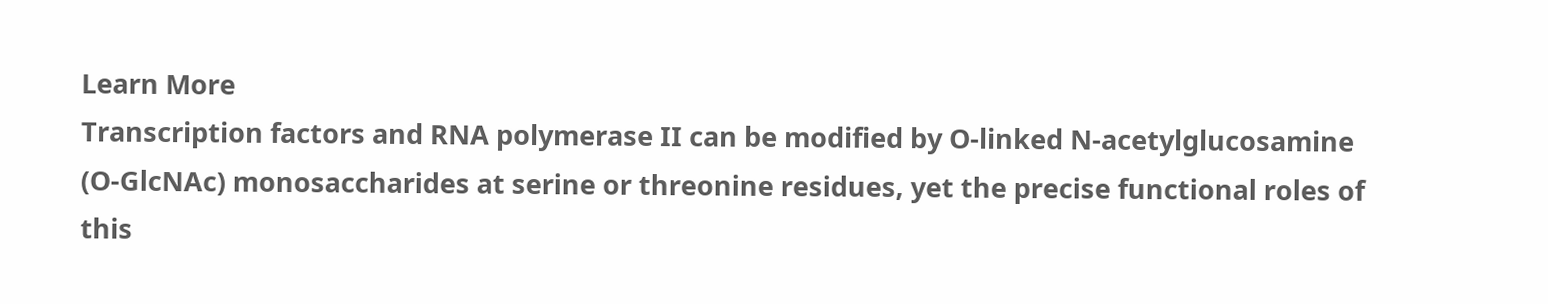Learn More
Transcription factors and RNA polymerase II can be modified by O-linked N-acetylglucosamine (O-GlcNAc) monosaccharides at serine or threonine residues, yet the precise functional roles of this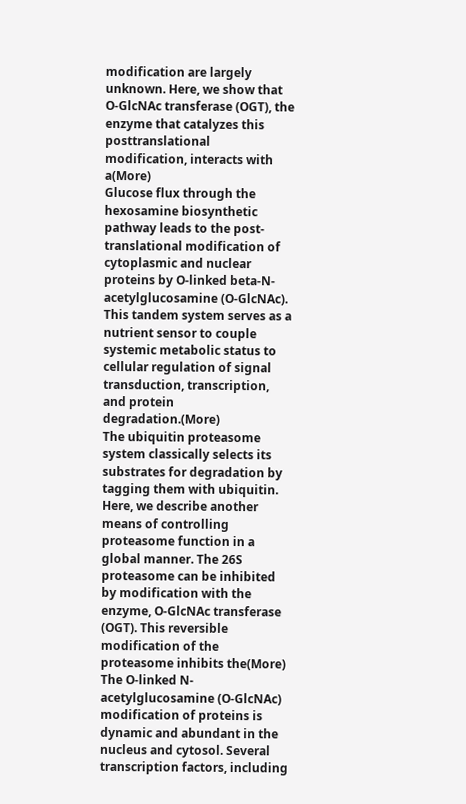modification are largely unknown. Here, we show that O-GlcNAc transferase (OGT), the enzyme that catalyzes this posttranslational modification, interacts with a(More)
Glucose flux through the hexosamine biosynthetic pathway leads to the post-translational modification of cytoplasmic and nuclear proteins by O-linked beta-N-acetylglucosamine (O-GlcNAc). This tandem system serves as a nutrient sensor to couple systemic metabolic status to cellular regulation of signal transduction, transcription, and protein degradation.(More)
The ubiquitin proteasome system classically selects its substrates for degradation by tagging them with ubiquitin. Here, we describe another means of controlling proteasome function in a global manner. The 26S proteasome can be inhibited by modification with the enzyme, O-GlcNAc transferase (OGT). This reversible modification of the proteasome inhibits the(More)
The O-linked N-acetylglucosamine (O-GlcNAc) modification of proteins is dynamic and abundant in the nucleus and cytosol. Several transcription factors, including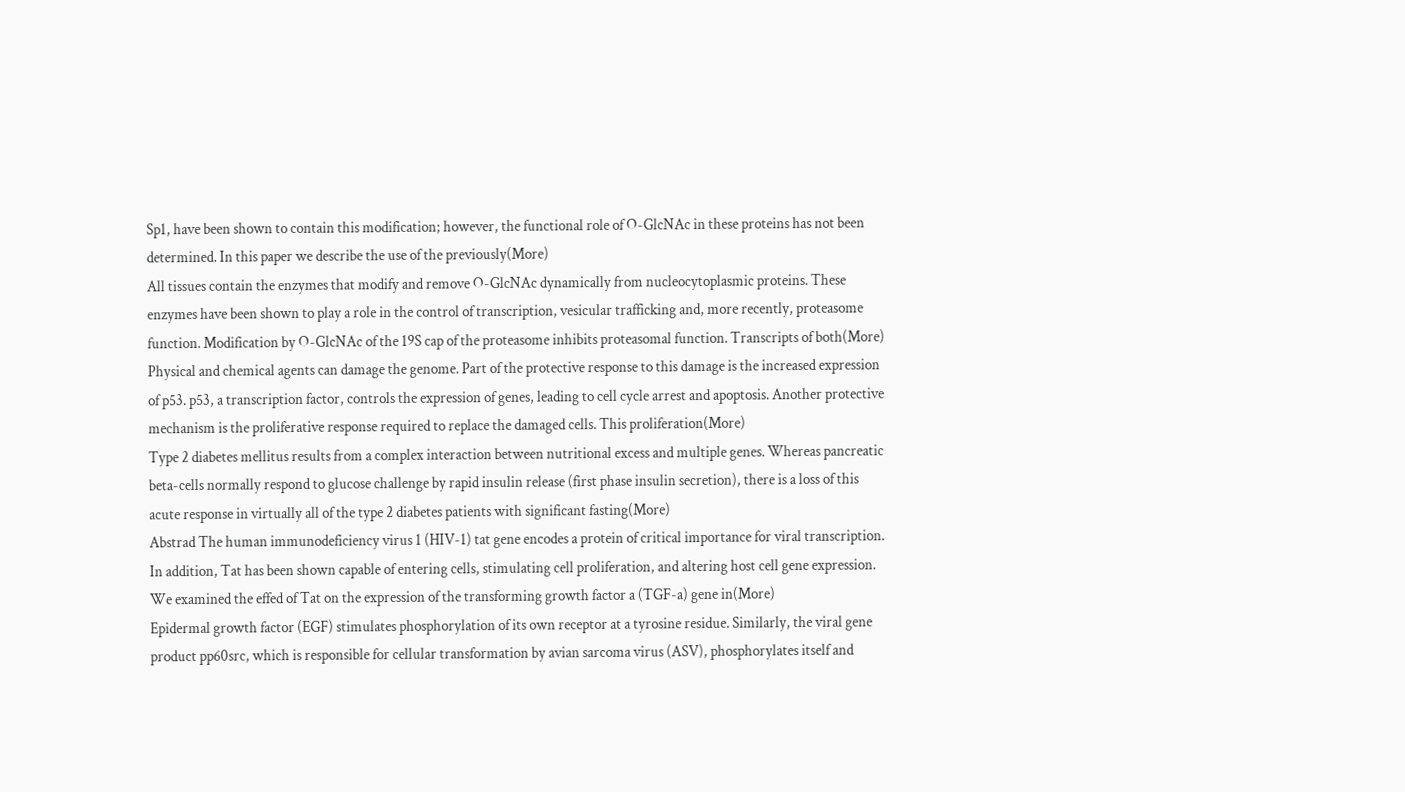Sp1, have been shown to contain this modification; however, the functional role of O-GlcNAc in these proteins has not been determined. In this paper we describe the use of the previously(More)
All tissues contain the enzymes that modify and remove O-GlcNAc dynamically from nucleocytoplasmic proteins. These enzymes have been shown to play a role in the control of transcription, vesicular trafficking and, more recently, proteasome function. Modification by O-GlcNAc of the 19S cap of the proteasome inhibits proteasomal function. Transcripts of both(More)
Physical and chemical agents can damage the genome. Part of the protective response to this damage is the increased expression of p53. p53, a transcription factor, controls the expression of genes, leading to cell cycle arrest and apoptosis. Another protective mechanism is the proliferative response required to replace the damaged cells. This proliferation(More)
Type 2 diabetes mellitus results from a complex interaction between nutritional excess and multiple genes. Whereas pancreatic beta-cells normally respond to glucose challenge by rapid insulin release (first phase insulin secretion), there is a loss of this acute response in virtually all of the type 2 diabetes patients with significant fasting(More)
Abstrad The human immunodeficiency virus 1 (HIV-1) tat gene encodes a protein of critical importance for viral transcription. In addition, Tat has been shown capable of entering cells, stimulating cell proliferation, and altering host cell gene expression. We examined the effed of Tat on the expression of the transforming growth factor a (TGF-a) gene in(More)
Epidermal growth factor (EGF) stimulates phosphorylation of its own receptor at a tyrosine residue. Similarly, the viral gene product pp60src, which is responsible for cellular transformation by avian sarcoma virus (ASV), phosphorylates itself and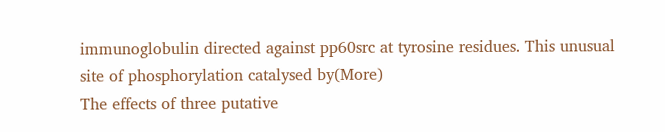immunoglobulin directed against pp60src at tyrosine residues. This unusual site of phosphorylation catalysed by(More)
The effects of three putative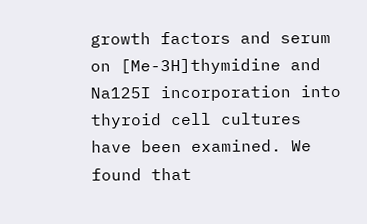growth factors and serum on [Me-3H]thymidine and Na125I incorporation into thyroid cell cultures have been examined. We found that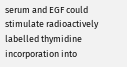serum and EGF could stimulate radioactively labelled thymidine incorporation into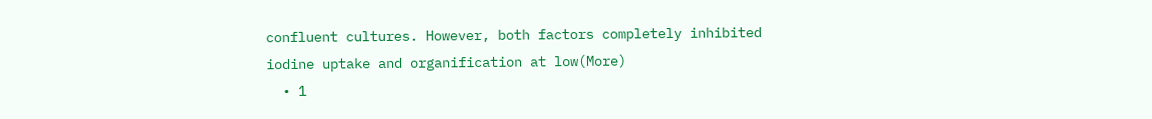confluent cultures. However, both factors completely inhibited iodine uptake and organification at low(More)
  • 1